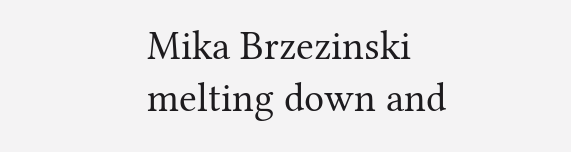Mika Brzezinski melting down and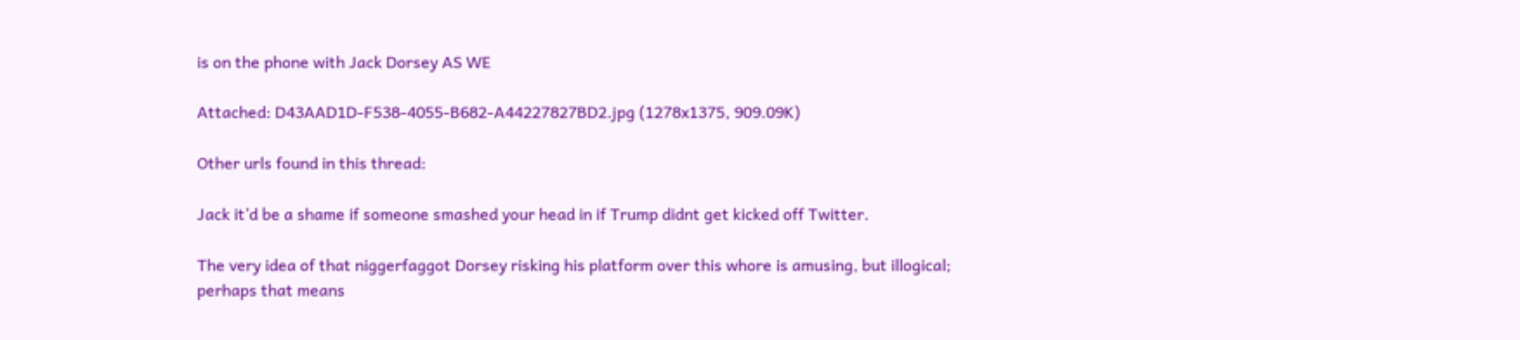is on the phone with Jack Dorsey AS WE

Attached: D43AAD1D-F538-4055-B682-A44227827BD2.jpg (1278x1375, 909.09K)

Other urls found in this thread:

Jack it’d be a shame if someone smashed your head in if Trump didnt get kicked off Twitter.

The very idea of that niggerfaggot Dorsey risking his platform over this whore is amusing, but illogical; perhaps that means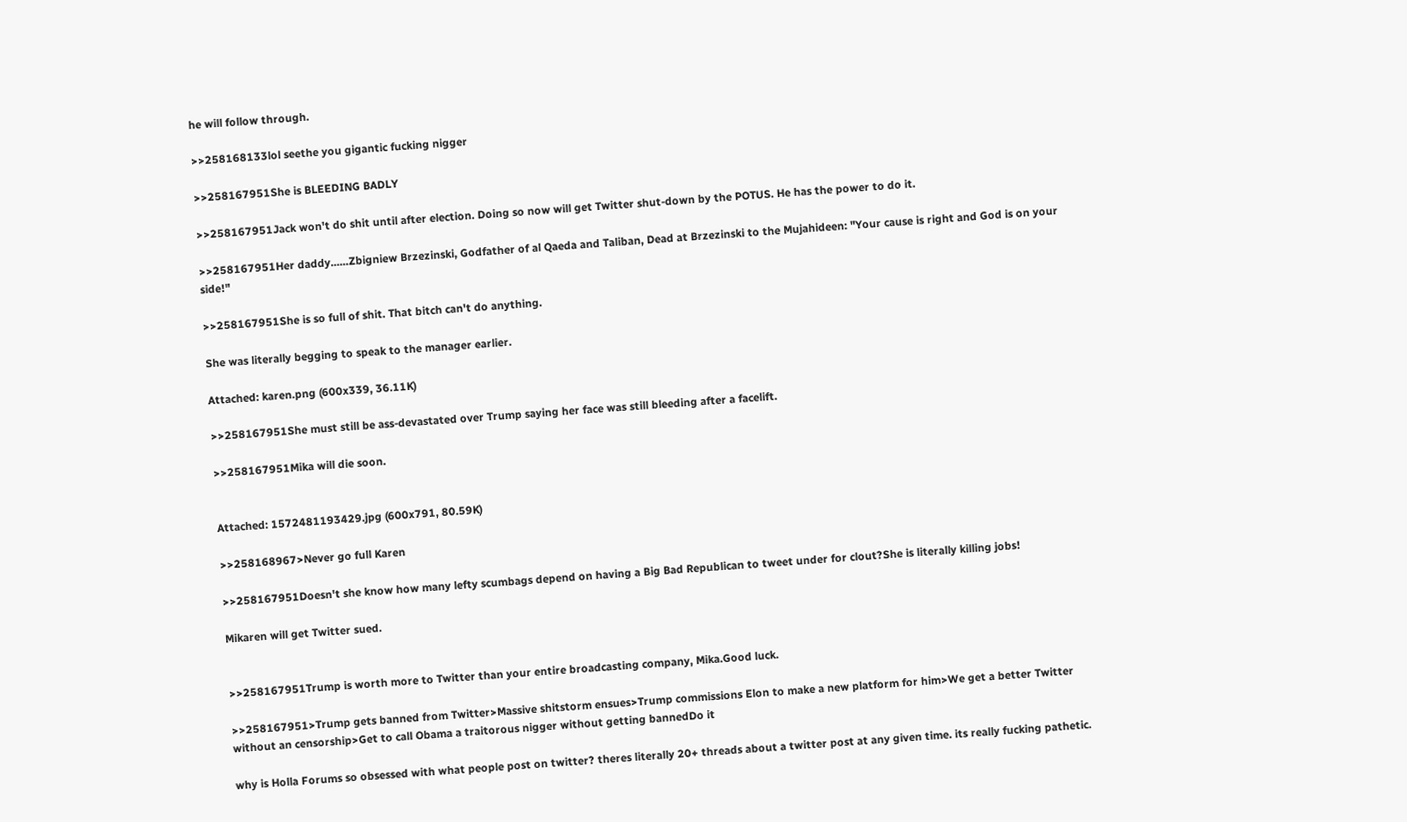he will follow through.

>>258168133lol seethe you gigantic fucking nigger

>>258167951She is BLEEDING BADLY

>>258167951Jack won't do shit until after election. Doing so now will get Twitter shut-down by the POTUS. He has the power to do it.

>>258167951Her daddy......Zbigniew Brzezinski, Godfather of al Qaeda and Taliban, Dead at Brzezinski to the Mujahideen: "Your cause is right and God is on your side!"

>>258167951She is so full of shit. That bitch can't do anything.

She was literally begging to speak to the manager earlier.

Attached: karen.png (600x339, 36.11K)

>>258167951She must still be ass-devastated over Trump saying her face was still bleeding after a facelift.

>>258167951Mika will die soon.


Attached: 1572481193429.jpg (600x791, 80.59K)

>>258168967>Never go full Karen

>>258167951Doesn't she know how many lefty scumbags depend on having a Big Bad Republican to tweet under for clout?She is literally killing jobs!

Mikaren will get Twitter sued.


>>258167951Trump is worth more to Twitter than your entire broadcasting company, Mika.Good luck.

>>258167951>Trump gets banned from Twitter>Massive shitstorm ensues>Trump commissions Elon to make a new platform for him>We get a better Twitter without an censorship>Get to call Obama a traitorous nigger without getting bannedDo it

why is Holla Forums so obsessed with what people post on twitter? theres literally 20+ threads about a twitter post at any given time. its really fucking pathetic.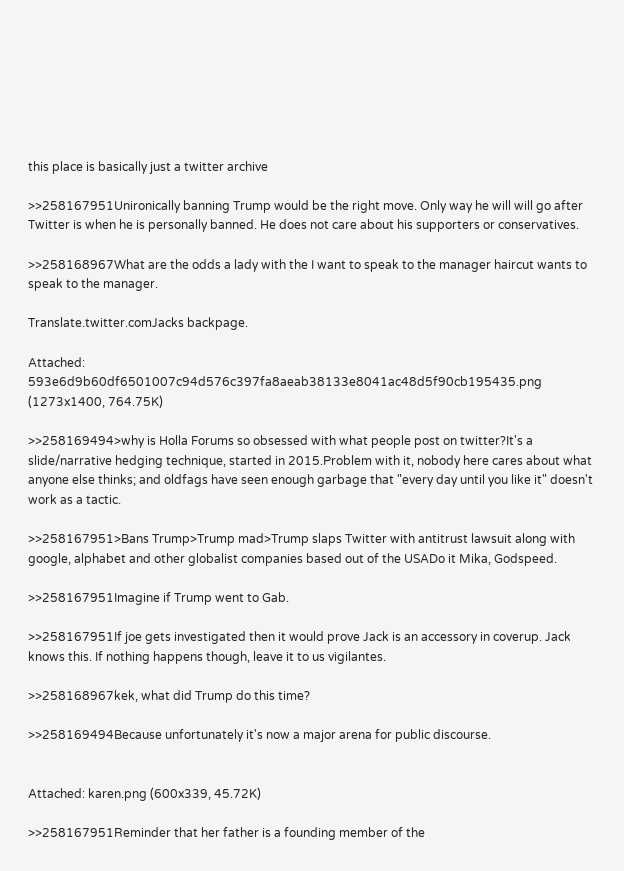this place is basically just a twitter archive

>>258167951Unironically banning Trump would be the right move. Only way he will will go after Twitter is when he is personally banned. He does not care about his supporters or conservatives.

>>258168967What are the odds a lady with the I want to speak to the manager haircut wants to speak to the manager.

Translate.twitter.comJacks backpage.

Attached: 593e6d9b60df6501007c94d576c397fa8aeab38133e8041ac48d5f90cb195435.png (1273x1400, 764.75K)

>>258169494>why is Holla Forums so obsessed with what people post on twitter?It's a slide/narrative hedging technique, started in 2015.Problem with it, nobody here cares about what anyone else thinks; and oldfags have seen enough garbage that "every day until you like it" doesn't work as a tactic.

>>258167951>Bans Trump>Trump mad>Trump slaps Twitter with antitrust lawsuit along with google, alphabet and other globalist companies based out of the USADo it Mika, Godspeed.

>>258167951Imagine if Trump went to Gab.

>>258167951If joe gets investigated then it would prove Jack is an accessory in coverup. Jack knows this. If nothing happens though, leave it to us vigilantes.

>>258168967kek, what did Trump do this time?

>>258169494Because unfortunately it's now a major arena for public discourse.


Attached: karen.png (600x339, 45.72K)

>>258167951Reminder that her father is a founding member of the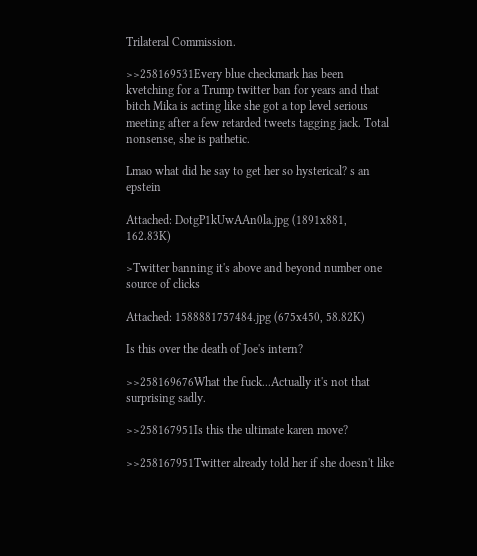Trilateral Commission.

>>258169531Every blue checkmark has been kvetching for a Trump twitter ban for years and that bitch Mika is acting like she got a top level serious meeting after a few retarded tweets tagging jack. Total nonsense, she is pathetic.

Lmao what did he say to get her so hysterical? s an epstein

Attached: DotgP1kUwAAn0la.jpg (1891x881, 162.83K)

>Twitter banning it's above and beyond number one source of clicks

Attached: 1588881757484.jpg (675x450, 58.82K)

Is this over the death of Joe's intern?

>>258169676What the fuck...Actually it's not that surprising sadly.

>>258167951Is this the ultimate karen move?

>>258167951Twitter already told her if she doesn't like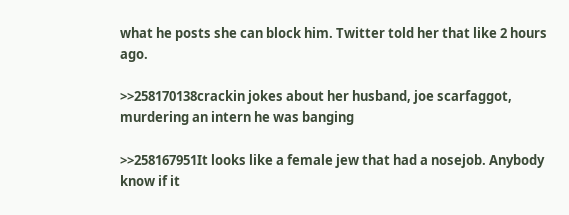what he posts she can block him. Twitter told her that like 2 hours ago.

>>258170138crackin jokes about her husband, joe scarfaggot, murdering an intern he was banging

>>258167951It looks like a female jew that had a nosejob. Anybody know if it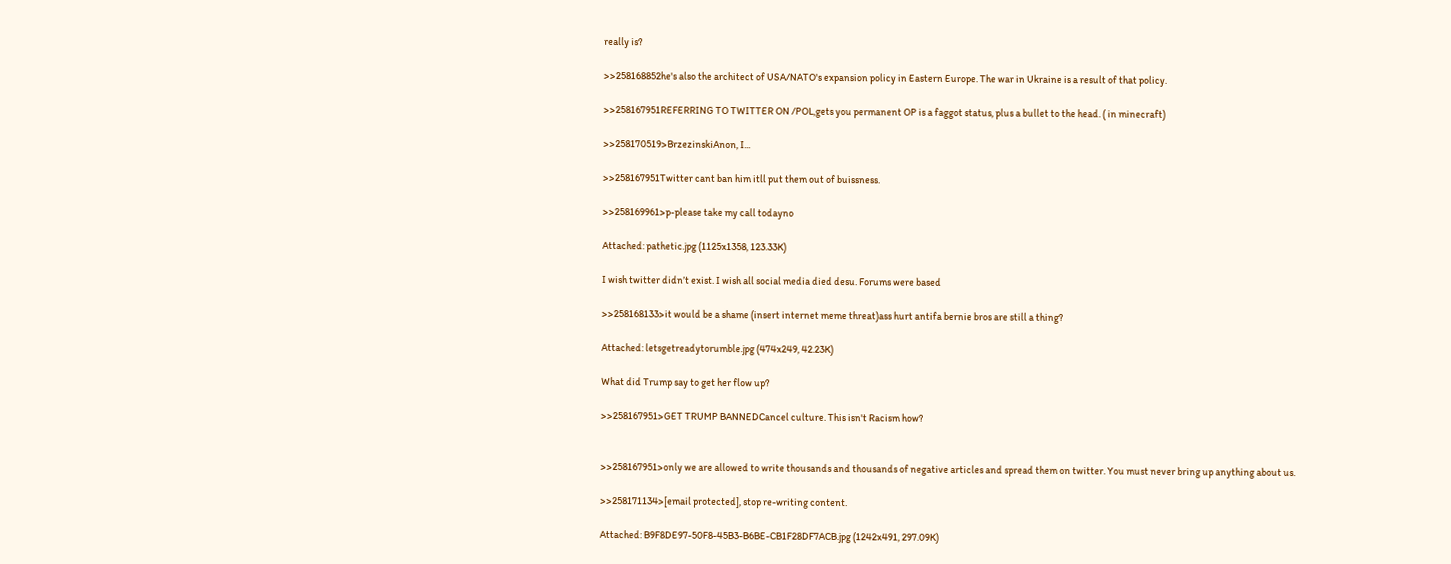really is?

>>258168852he's also the architect of USA/NATO's expansion policy in Eastern Europe. The war in Ukraine is a result of that policy.

>>258167951REFERRING TO TWITTER ON /POL,gets you permanent OP is a faggot status, plus a bullet to the head. ( in minecraft)

>>258170519>BrzezinskiAnon, I...

>>258167951Twitter cant ban him itll put them out of buissness.

>>258169961>p-please take my call todayno

Attached: pathetic.jpg (1125x1358, 123.33K)

I wish twitter didn’t exist. I wish all social media died desu. Forums were based

>>258168133>it would be a shame (insert internet meme threat)ass hurt antifa bernie bros are still a thing?

Attached: letsgetreadytorumble.jpg (474x249, 42.23K)

What did Trump say to get her flow up?

>>258167951>GET TRUMP BANNEDCancel culture. This isn't Racism how?


>>258167951>only we are allowed to write thousands and thousands of negative articles and spread them on twitter. You must never bring up anything about us.

>>258171134>[email protected], stop re-writing content.

Attached: B9F8DE97-50F8-45B3-B6BE-CB1F28DF7ACB.jpg (1242x491, 297.09K)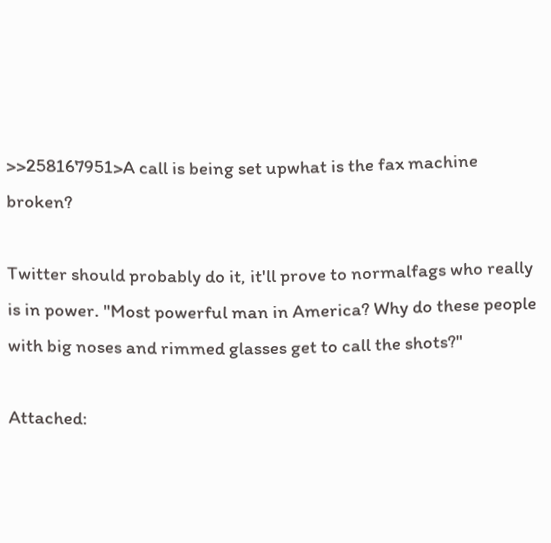>>258167951>A call is being set upwhat is the fax machine broken?

Twitter should probably do it, it'll prove to normalfags who really is in power. "Most powerful man in America? Why do these people with big noses and rimmed glasses get to call the shots?"

Attached: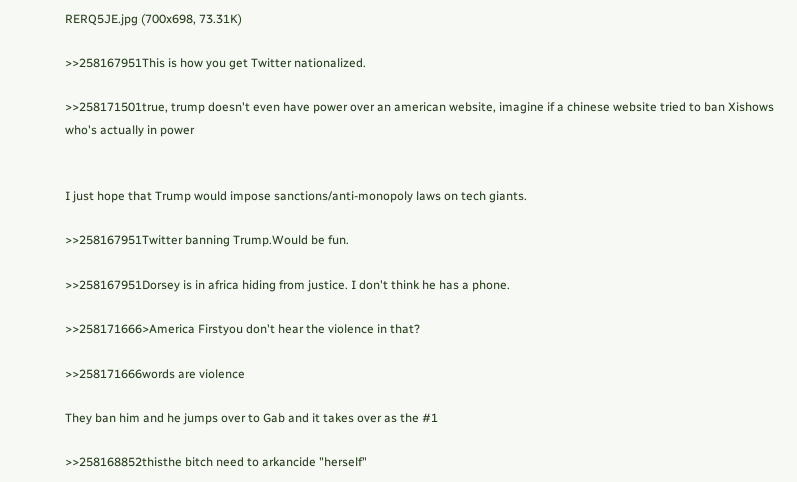RERQ5JE.jpg (700x698, 73.31K)

>>258167951This is how you get Twitter nationalized.

>>258171501true, trump doesn't even have power over an american website, imagine if a chinese website tried to ban Xishows who's actually in power


I just hope that Trump would impose sanctions/anti-monopoly laws on tech giants.

>>258167951Twitter banning Trump.Would be fun.

>>258167951Dorsey is in africa hiding from justice. I don't think he has a phone.

>>258171666>America Firstyou don't hear the violence in that?

>>258171666words are violence

They ban him and he jumps over to Gab and it takes over as the #1

>>258168852thisthe bitch need to arkancide "herself"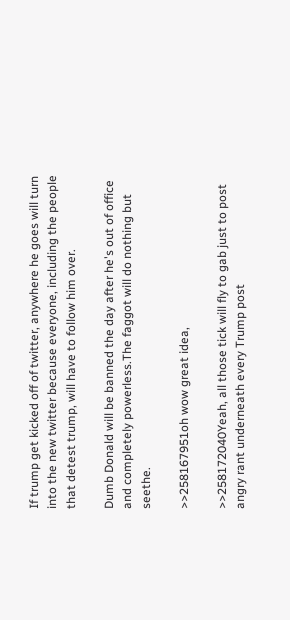If trump get kicked off of twitter, anywhere he goes will turn into the new twitter because everyone, including the people that detest trump, will have to follow him over.

Dumb Donald will be banned the day after he's out of office and completely powerless.The faggot will do nothing but seethe.

>>258167951oh wow great idea,

>>258172040Yeah, all those tick will fly to gab just to post angry rant underneath every Trump post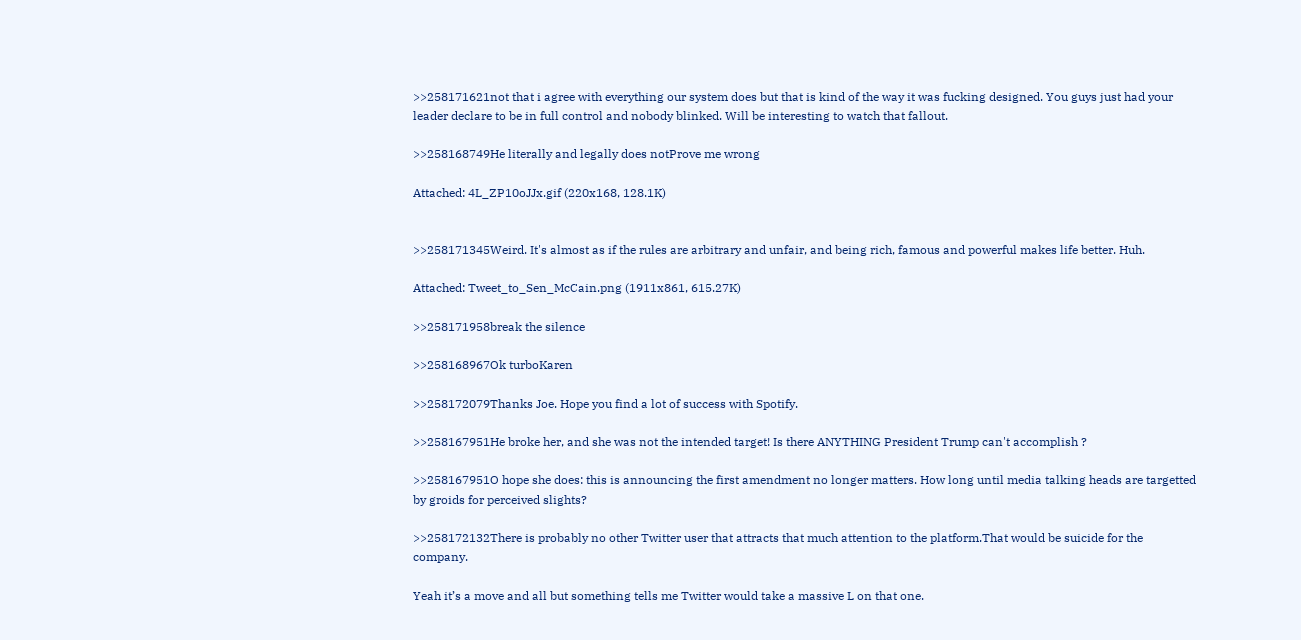>>258171621not that i agree with everything our system does but that is kind of the way it was fucking designed. You guys just had your leader declare to be in full control and nobody blinked. Will be interesting to watch that fallout.

>>258168749He literally and legally does notProve me wrong

Attached: 4L_ZP10oJJx.gif (220x168, 128.1K)


>>258171345Weird. It's almost as if the rules are arbitrary and unfair, and being rich, famous and powerful makes life better. Huh.

Attached: Tweet_to_Sen_McCain.png (1911x861, 615.27K)

>>258171958break the silence

>>258168967Ok turboKaren

>>258172079Thanks Joe. Hope you find a lot of success with Spotify.

>>258167951He broke her, and she was not the intended target! Is there ANYTHING President Trump can't accomplish ?

>>258167951O hope she does: this is announcing the first amendment no longer matters. How long until media talking heads are targetted by groids for perceived slights?

>>258172132There is probably no other Twitter user that attracts that much attention to the platform.That would be suicide for the company.

Yeah it’s a move and all but something tells me Twitter would take a massive L on that one.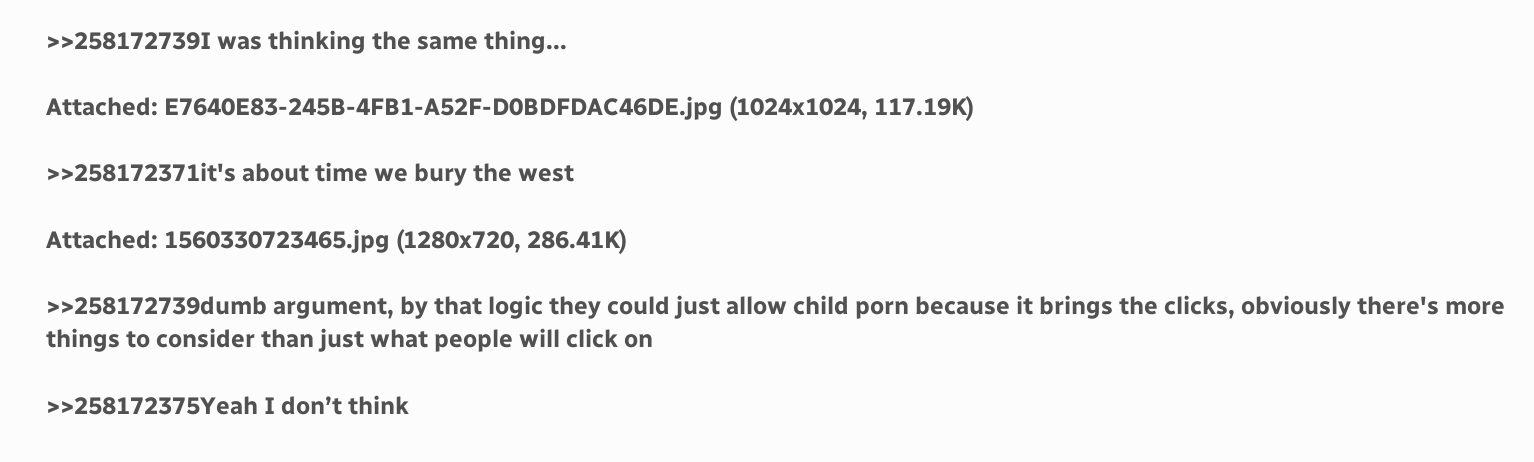>>258172739I was thinking the same thing...

Attached: E7640E83-245B-4FB1-A52F-D0BDFDAC46DE.jpg (1024x1024, 117.19K)

>>258172371it's about time we bury the west

Attached: 1560330723465.jpg (1280x720, 286.41K)

>>258172739dumb argument, by that logic they could just allow child porn because it brings the clicks, obviously there's more things to consider than just what people will click on

>>258172375Yeah I don’t think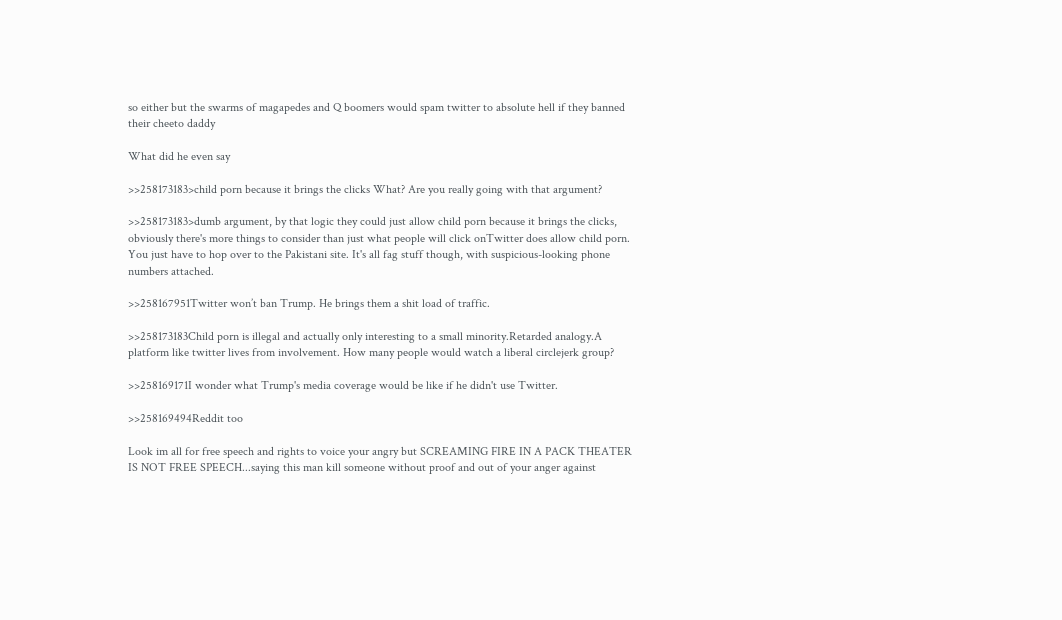so either but the swarms of magapedes and Q boomers would spam twitter to absolute hell if they banned their cheeto daddy

What did he even say

>>258173183>child porn because it brings the clicks What? Are you really going with that argument?

>>258173183>dumb argument, by that logic they could just allow child porn because it brings the clicks, obviously there's more things to consider than just what people will click onTwitter does allow child porn. You just have to hop over to the Pakistani site. It's all fag stuff though, with suspicious-looking phone numbers attached.

>>258167951Twitter won’t ban Trump. He brings them a shit load of traffic.

>>258173183Child porn is illegal and actually only interesting to a small minority.Retarded analogy.A platform like twitter lives from involvement. How many people would watch a liberal circlejerk group?

>>258169171I wonder what Trump's media coverage would be like if he didn't use Twitter.

>>258169494Reddit too

Look im all for free speech and rights to voice your angry but SCREAMING FIRE IN A PACK THEATER IS NOT FREE SPEECH...saying this man kill someone without proof and out of your anger against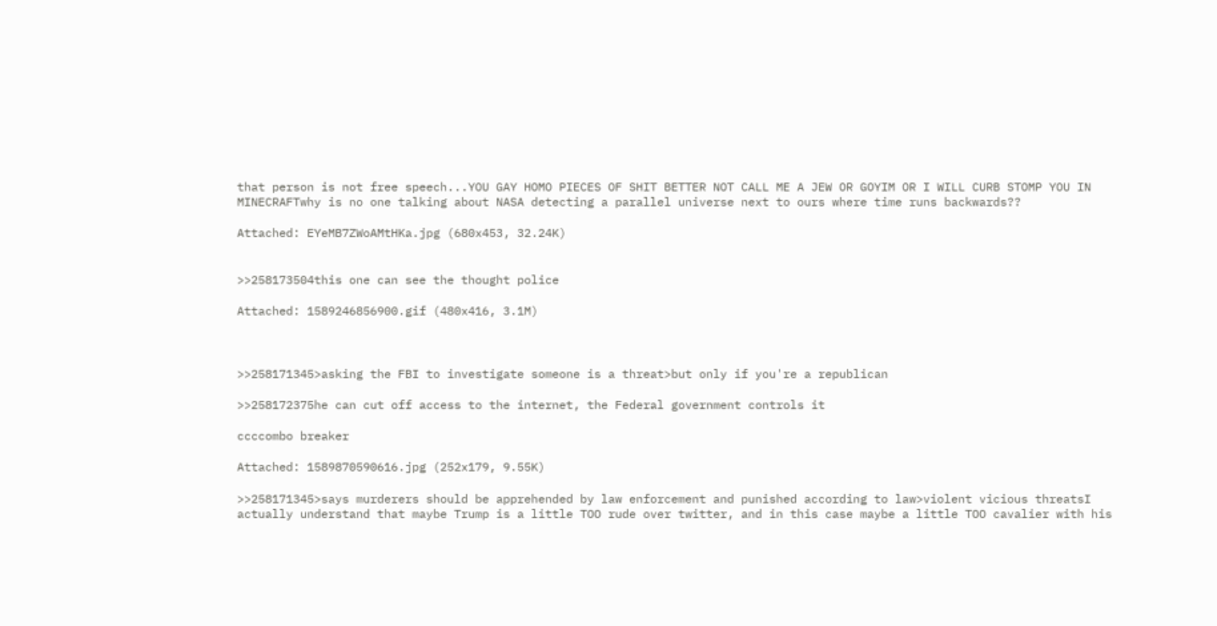that person is not free speech...YOU GAY HOMO PIECES OF SHIT BETTER NOT CALL ME A JEW OR GOYIM OR I WILL CURB STOMP YOU IN MINECRAFTwhy is no one talking about NASA detecting a parallel universe next to ours where time runs backwards??

Attached: EYeMB7ZWoAMtHKa.jpg (680x453, 32.24K)


>>258173504this one can see the thought police

Attached: 1589246856900.gif (480x416, 3.1M)



>>258171345>asking the FBI to investigate someone is a threat>but only if you're a republican

>>258172375he can cut off access to the internet, the Federal government controls it

ccccombo breaker

Attached: 1589870590616.jpg (252x179, 9.55K)

>>258171345>says murderers should be apprehended by law enforcement and punished according to law>violent vicious threatsI actually understand that maybe Trump is a little TOO rude over twitter, and in this case maybe a little TOO cavalier with his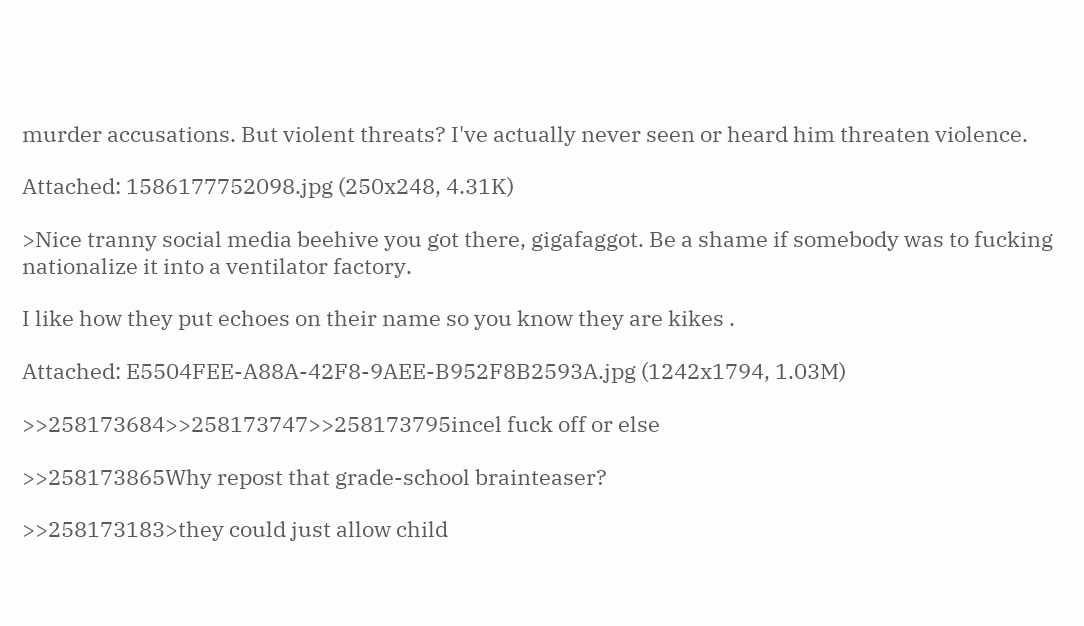murder accusations. But violent threats? I've actually never seen or heard him threaten violence.

Attached: 1586177752098.jpg (250x248, 4.31K)

>Nice tranny social media beehive you got there, gigafaggot. Be a shame if somebody was to fucking nationalize it into a ventilator factory.

I like how they put echoes on their name so you know they are kikes .

Attached: E5504FEE-A88A-42F8-9AEE-B952F8B2593A.jpg (1242x1794, 1.03M)

>>258173684>>258173747>>258173795incel fuck off or else

>>258173865Why repost that grade-school brainteaser?

>>258173183>they could just allow child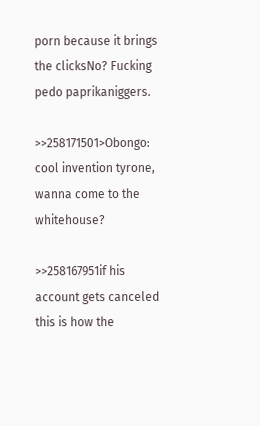porn because it brings the clicksNo? Fucking pedo paprikaniggers.

>>258171501>Obongo: cool invention tyrone, wanna come to the whitehouse?

>>258167951if his account gets canceled this is how the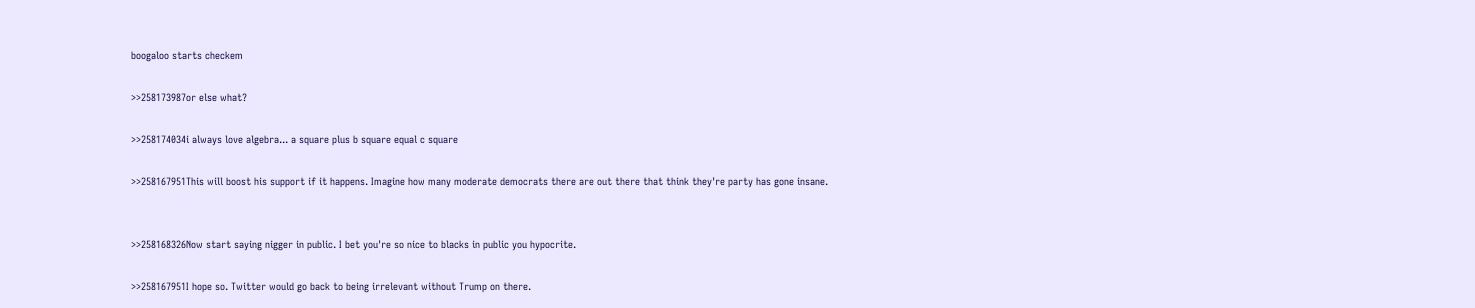boogaloo starts checkem

>>258173987or else what?

>>258174034i always love algebra... a square plus b square equal c square

>>258167951This will boost his support if it happens. Imagine how many moderate democrats there are out there that think they're party has gone insane.


>>258168326Now start saying nigger in public. I bet you're so nice to blacks in public you hypocrite.

>>258167951I hope so. Twitter would go back to being irrelevant without Trump on there.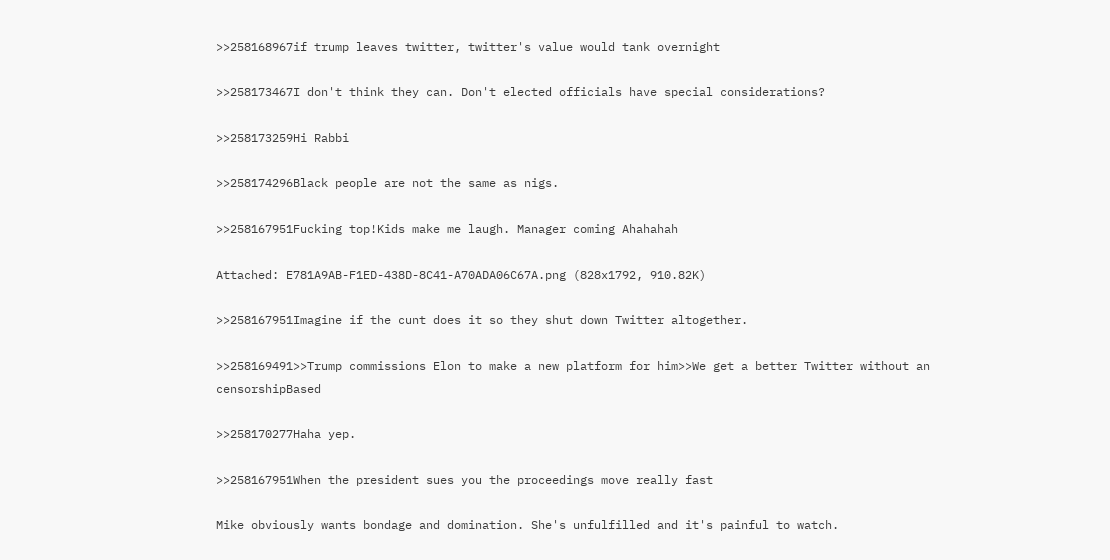>>258168967if trump leaves twitter, twitter's value would tank overnight

>>258173467I don't think they can. Don't elected officials have special considerations?

>>258173259Hi Rabbi

>>258174296Black people are not the same as nigs.

>>258167951Fucking top!Kids make me laugh. Manager coming Ahahahah

Attached: E781A9AB-F1ED-438D-8C41-A70ADA06C67A.png (828x1792, 910.82K)

>>258167951Imagine if the cunt does it so they shut down Twitter altogether.

>>258169491>>Trump commissions Elon to make a new platform for him>>We get a better Twitter without an censorshipBased

>>258170277Haha yep.

>>258167951When the president sues you the proceedings move really fast

Mike obviously wants bondage and domination. She's unfulfilled and it's painful to watch.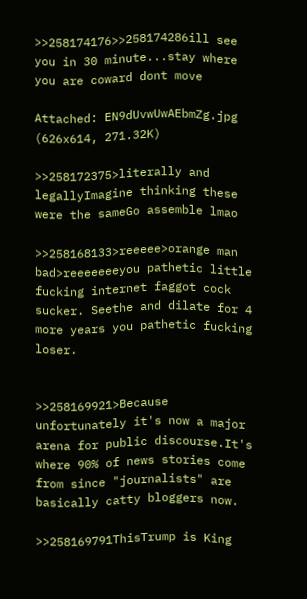>>258174176>>258174286ill see you in 30 minute...stay where you are coward dont move

Attached: EN9dUvwUwAEbmZg.jpg (626x614, 271.32K)

>>258172375>literally and legallyImagine thinking these were the sameGo assemble lmao

>>258168133>reeeee>orange man bad>reeeeeeeyou pathetic little fucking internet faggot cock sucker. Seethe and dilate for 4 more years you pathetic fucking loser.


>>258169921>Because unfortunately it's now a major arena for public discourse.It's where 90% of news stories come from since "journalists" are basically catty bloggers now.

>>258169791ThisTrump is King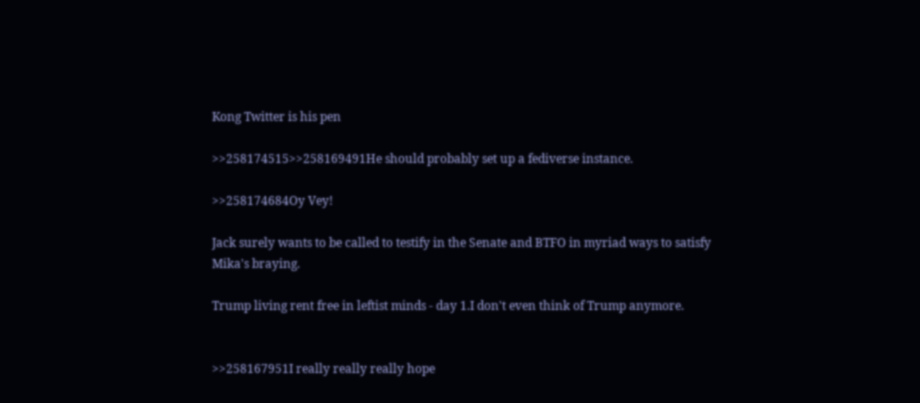Kong Twitter is his pen

>>258174515>>258169491He should probably set up a fediverse instance.

>>258174684Oy Vey!

Jack surely wants to be called to testify in the Senate and BTFO in myriad ways to satisfy Mika's braying.

Trump living rent free in leftist minds - day 1.I don't even think of Trump anymore.


>>258167951I really really really hope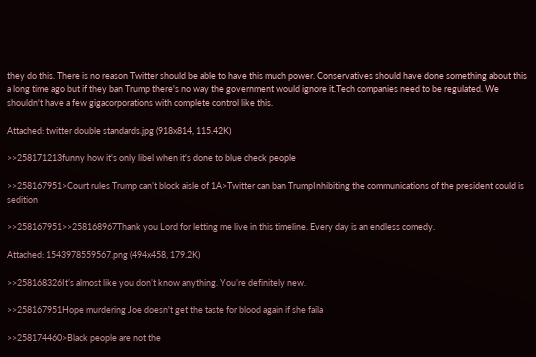they do this. There is no reason Twitter should be able to have this much power. Conservatives should have done something about this a long time ago but if they ban Trump there's no way the government would ignore it.Tech companies need to be regulated. We shouldn't have a few gigacorporations with complete control like this.

Attached: twitter double standards.jpg (918x814, 115.42K)

>>258171213funny how it's only libel when it's done to blue check people

>>258167951>Court rules Trump can’t block aisle of 1A>Twitter can ban TrumpInhibiting the communications of the president could is sedition

>>258167951>>258168967Thank you Lord for letting me live in this timeline. Every day is an endless comedy.

Attached: 1543978559567.png (494x458, 179.2K)

>>258168326It’s almost like you don’t know anything. You’re definitely new.

>>258167951Hope murdering Joe doesn't get the taste for blood again if she faila

>>258174460>Black people are not the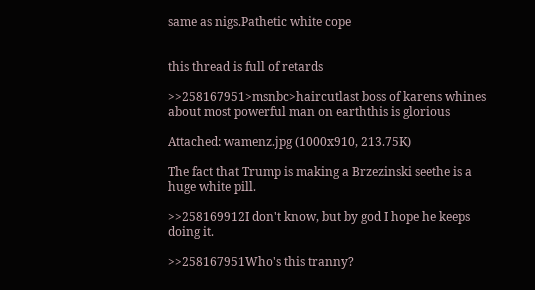same as nigs.Pathetic white cope


this thread is full of retards

>>258167951>msnbc>haircutlast boss of karens whines about most powerful man on earththis is glorious

Attached: wamenz.jpg (1000x910, 213.75K)

The fact that Trump is making a Brzezinski seethe is a huge white pill.

>>258169912I don't know, but by god I hope he keeps doing it.

>>258167951Who's this tranny?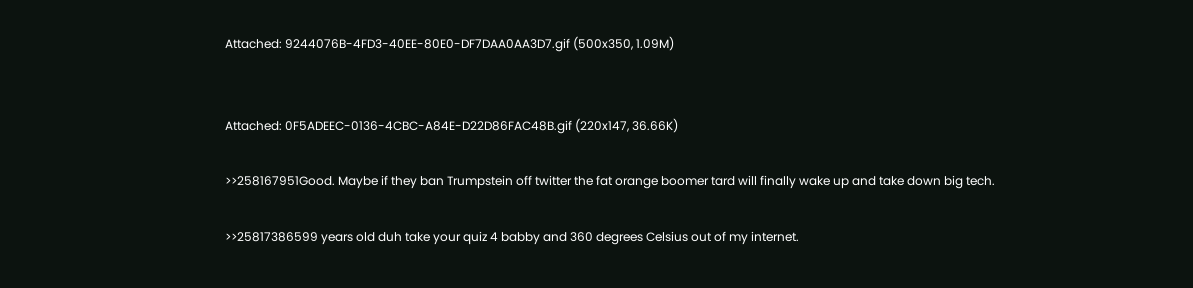Attached: 9244076B-4FD3-40EE-80E0-DF7DAA0AA3D7.gif (500x350, 1.09M)


Attached: 0F5ADEEC-0136-4CBC-A84E-D22D86FAC48B.gif (220x147, 36.66K)

>>258167951Good. Maybe if they ban Trumpstein off twitter the fat orange boomer tard will finally wake up and take down big tech.

>>25817386599 years old duh take your quiz 4 babby and 360 degrees Celsius out of my internet.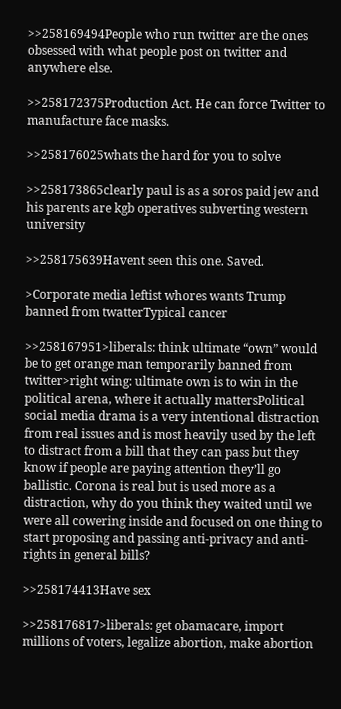>>258169494People who run twitter are the ones obsessed with what people post on twitter and anywhere else.

>>258172375Production Act. He can force Twitter to manufacture face masks.

>>258176025whats the hard for you to solve

>>258173865clearly paul is as a soros paid jew and his parents are kgb operatives subverting western university

>>258175639Havent seen this one. Saved.

>Corporate media leftist whores wants Trump banned from twatterTypical cancer

>>258167951>liberals: think ultimate “own” would be to get orange man temporarily banned from twitter>right wing: ultimate own is to win in the political arena, where it actually mattersPolitical social media drama is a very intentional distraction from real issues and is most heavily used by the left to distract from a bill that they can pass but they know if people are paying attention they’ll go ballistic. Corona is real but is used more as a distraction, why do you think they waited until we were all cowering inside and focused on one thing to start proposing and passing anti-privacy and anti-rights in general bills?

>>258174413Have sex

>>258176817>liberals: get obamacare, import millions of voters, legalize abortion, make abortion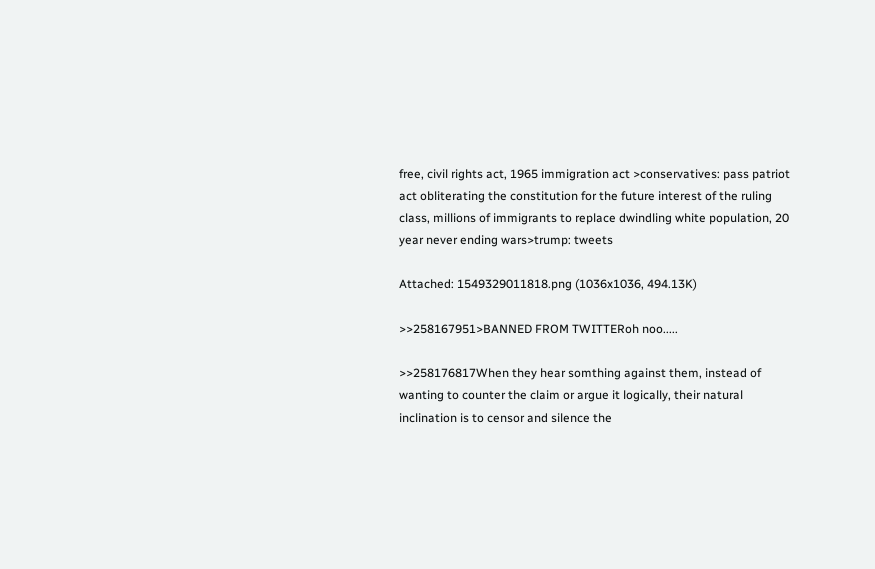free, civil rights act, 1965 immigration act >conservatives: pass patriot act obliterating the constitution for the future interest of the ruling class, millions of immigrants to replace dwindling white population, 20 year never ending wars>trump: tweets

Attached: 1549329011818.png (1036x1036, 494.13K)

>>258167951>BANNED FROM TWITTERoh noo.....

>>258176817When they hear somthing against them, instead of wanting to counter the claim or argue it logically, their natural inclination is to censor and silence the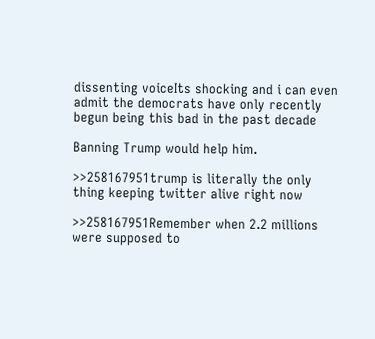dissenting voiceIts shocking and i can even admit the democrats have only recently begun being this bad in the past decade

Banning Trump would help him.

>>258167951trump is literally the only thing keeping twitter alive right now

>>258167951Remember when 2.2 millions were supposed to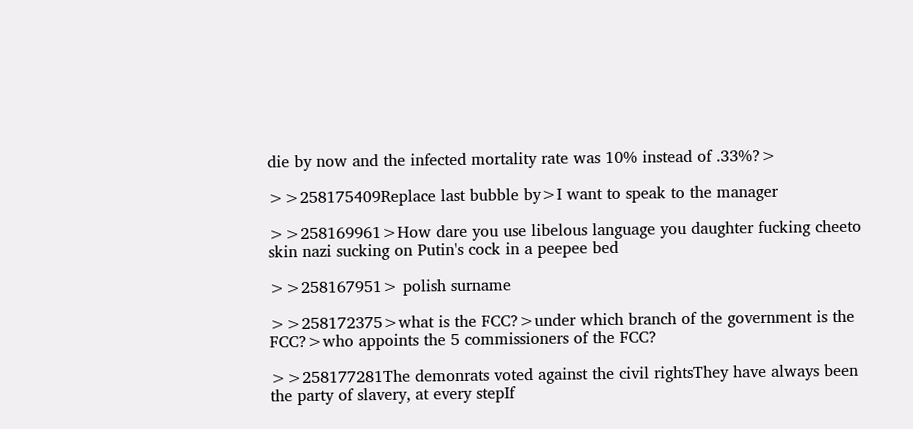die by now and the infected mortality rate was 10% instead of .33%?>

>>258175409Replace last bubble by>I want to speak to the manager

>>258169961>How dare you use libelous language you daughter fucking cheeto skin nazi sucking on Putin's cock in a peepee bed

>>258167951> polish surname

>>258172375>what is the FCC?>under which branch of the government is the FCC?>who appoints the 5 commissioners of the FCC?

>>258177281The demonrats voted against the civil rightsThey have always been the party of slavery, at every stepIf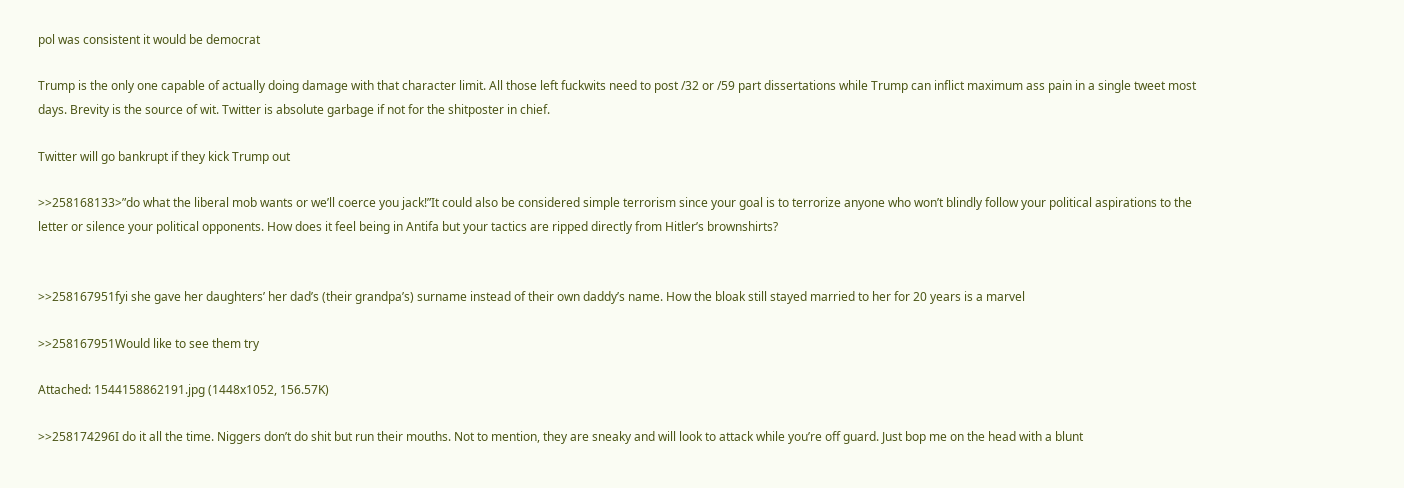pol was consistent it would be democrat

Trump is the only one capable of actually doing damage with that character limit. All those left fuckwits need to post /32 or /59 part dissertations while Trump can inflict maximum ass pain in a single tweet most days. Brevity is the source of wit. Twitter is absolute garbage if not for the shitposter in chief.

Twitter will go bankrupt if they kick Trump out

>>258168133>”do what the liberal mob wants or we’ll coerce you jack!”It could also be considered simple terrorism since your goal is to terrorize anyone who won’t blindly follow your political aspirations to the letter or silence your political opponents. How does it feel being in Antifa but your tactics are ripped directly from Hitler’s brownshirts?


>>258167951fyi she gave her daughters’ her dad’s (their grandpa’s) surname instead of their own daddy’s name. How the bloak still stayed married to her for 20 years is a marvel

>>258167951Would like to see them try

Attached: 1544158862191.jpg (1448x1052, 156.57K)

>>258174296I do it all the time. Niggers don’t do shit but run their mouths. Not to mention, they are sneaky and will look to attack while you’re off guard. Just bop me on the head with a blunt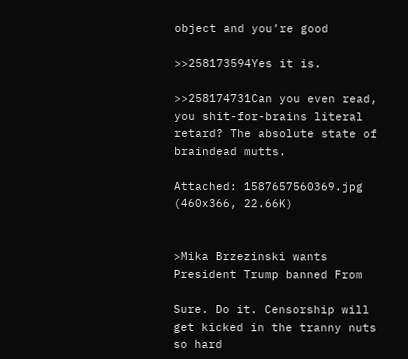object and you’re good

>>258173594Yes it is.

>>258174731Can you even read, you shit-for-brains literal retard? The absolute state of braindead mutts.

Attached: 1587657560369.jpg (460x366, 22.66K)


>Mika Brzezinski wants President Trump banned From

Sure. Do it. Censorship will get kicked in the tranny nuts so hard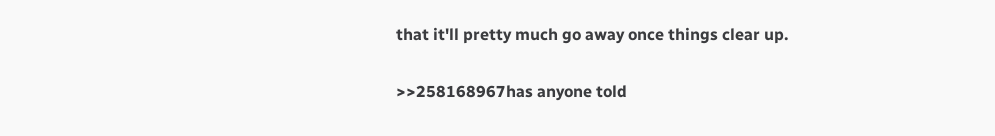that it'll pretty much go away once things clear up.

>>258168967has anyone told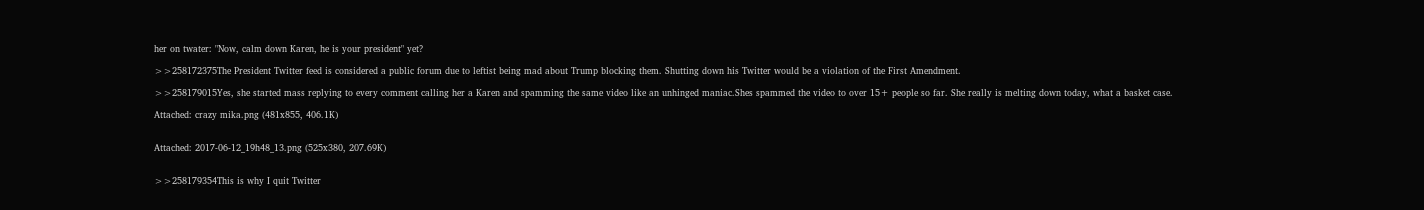her on twater: "Now, calm down Karen, he is your president" yet?

>>258172375The President Twitter feed is considered a public forum due to leftist being mad about Trump blocking them. Shutting down his Twitter would be a violation of the First Amendment.

>>258179015Yes, she started mass replying to every comment calling her a Karen and spamming the same video like an unhinged maniac.Shes spammed the video to over 15+ people so far. She really is melting down today, what a basket case.

Attached: crazy mika.png (481x855, 406.1K)


Attached: 2017-06-12_19h48_13.png (525x380, 207.69K)


>>258179354This is why I quit Twitter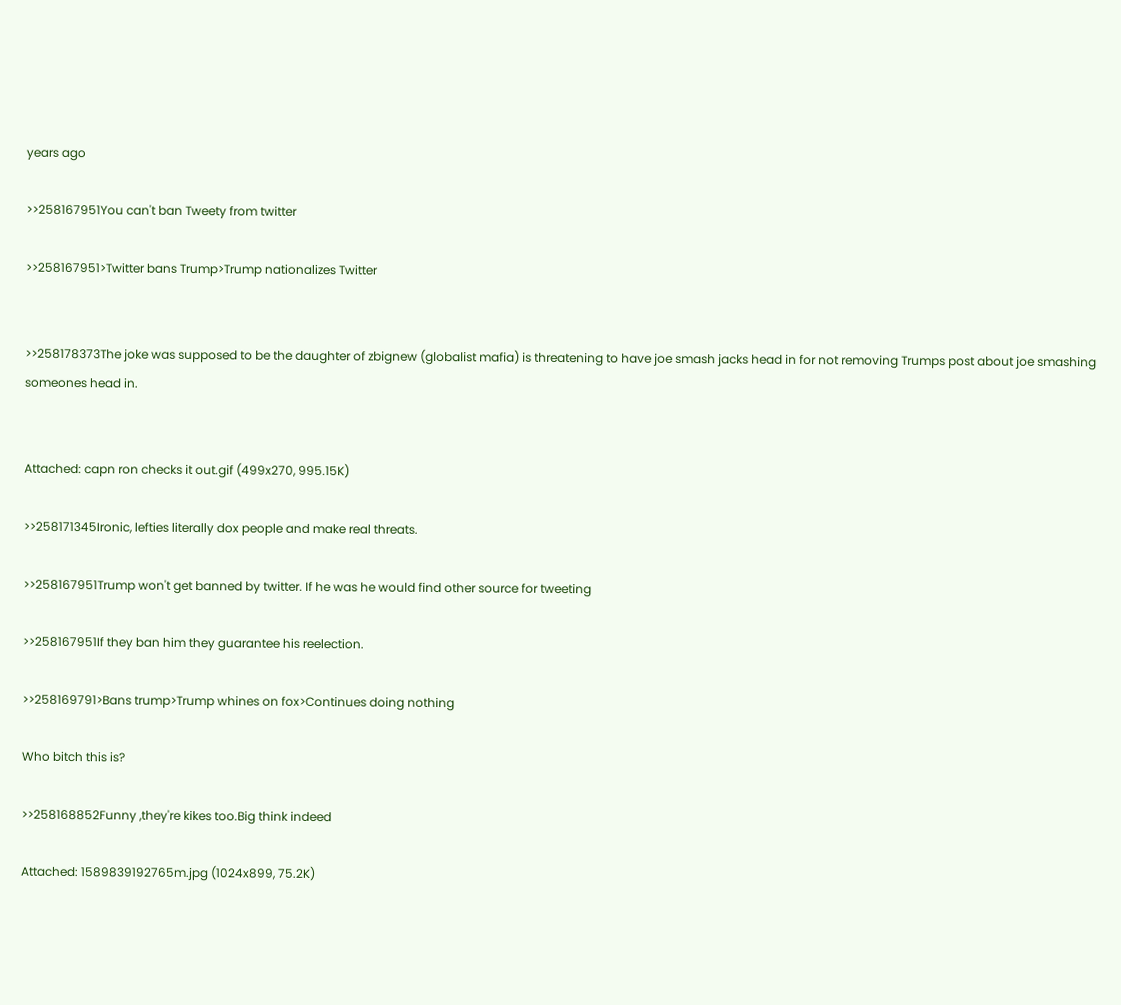years ago

>>258167951You can't ban Tweety from twitter

>>258167951>Twitter bans Trump>Trump nationalizes Twitter


>>258178373The joke was supposed to be the daughter of zbignew (globalist mafia) is threatening to have joe smash jacks head in for not removing Trumps post about joe smashing someones head in.


Attached: capn ron checks it out.gif (499x270, 995.15K)

>>258171345Ironic, lefties literally dox people and make real threats.

>>258167951Trump won't get banned by twitter. If he was he would find other source for tweeting

>>258167951If they ban him they guarantee his reelection.

>>258169791>Bans trump>Trump whines on fox>Continues doing nothing

Who bitch this is?

>>258168852Funny ,they're kikes too.Big think indeed

Attached: 1589839192765m.jpg (1024x899, 75.2K)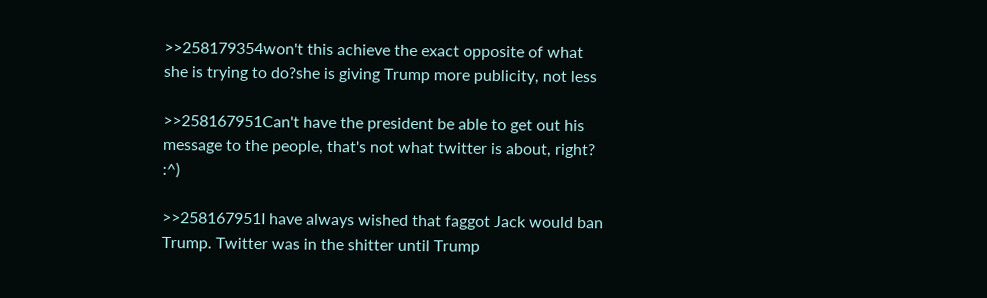>>258179354won't this achieve the exact opposite of what she is trying to do?she is giving Trump more publicity, not less

>>258167951Can't have the president be able to get out his message to the people, that's not what twitter is about, right? :^)

>>258167951I have always wished that faggot Jack would ban Trump. Twitter was in the shitter until Trump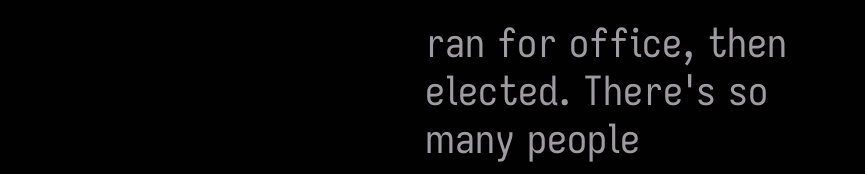ran for office, then elected. There's so many people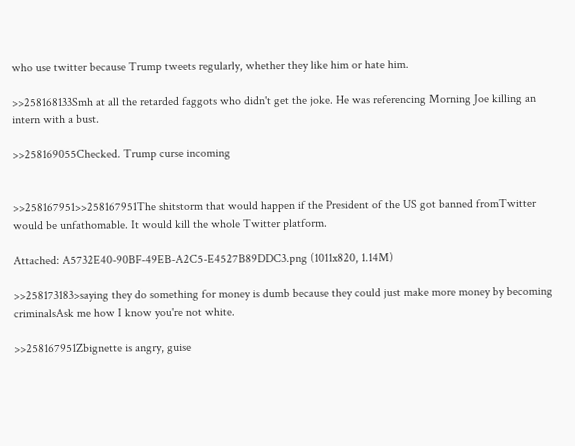who use twitter because Trump tweets regularly, whether they like him or hate him.

>>258168133Smh at all the retarded faggots who didn't get the joke. He was referencing Morning Joe killing an intern with a bust.

>>258169055Checked. Trump curse incoming


>>258167951>>258167951The shitstorm that would happen if the President of the US got banned fromTwitter would be unfathomable. It would kill the whole Twitter platform.

Attached: A5732E40-90BF-49EB-A2C5-E4527B89DDC3.png (1011x820, 1.14M)

>>258173183>saying they do something for money is dumb because they could just make more money by becoming criminalsAsk me how I know you're not white.

>>258167951Zbignette is angry, guise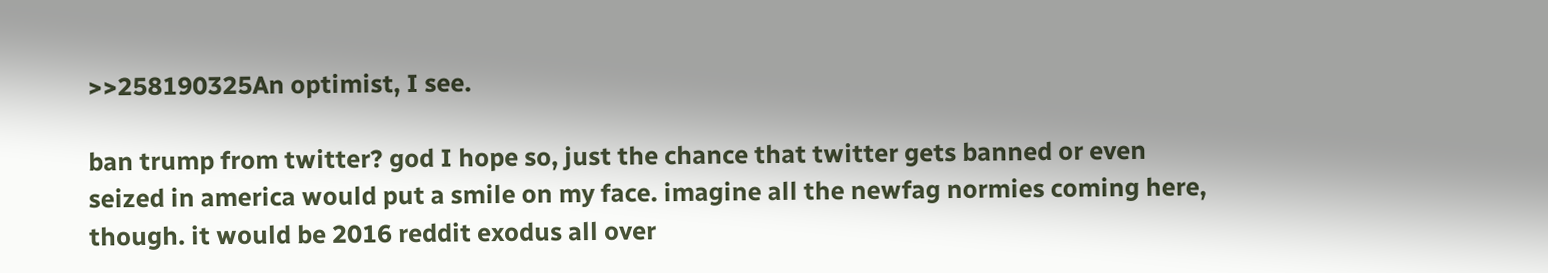>>258190325An optimist, I see.

ban trump from twitter? god I hope so, just the chance that twitter gets banned or even seized in america would put a smile on my face. imagine all the newfag normies coming here, though. it would be 2016 reddit exodus all over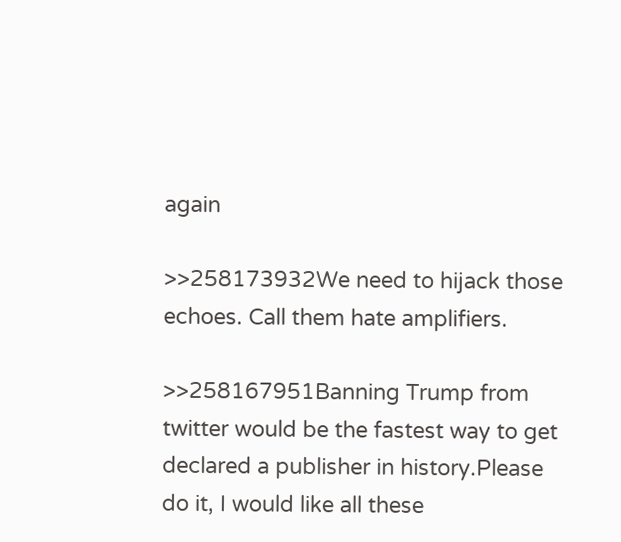again

>>258173932We need to hijack those echoes. Call them hate amplifiers.

>>258167951Banning Trump from twitter would be the fastest way to get declared a publisher in history.Please do it, I would like all these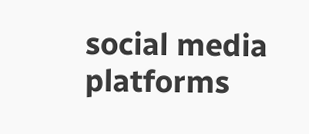social media platforms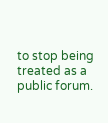to stop being treated as a public forum.